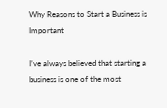Why Reasons to Start a Business is Important

I’ve always believed that starting a business is one of the most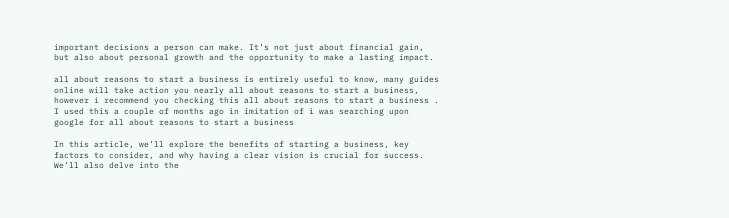important decisions a person can make. It’s not just about financial gain, but also about personal growth and the opportunity to make a lasting impact.

all about reasons to start a business is entirely useful to know, many guides online will take action you nearly all about reasons to start a business, however i recommend you checking this all about reasons to start a business . I used this a couple of months ago in imitation of i was searching upon google for all about reasons to start a business

In this article, we’ll explore the benefits of starting a business, key factors to consider, and why having a clear vision is crucial for success. We’ll also delve into the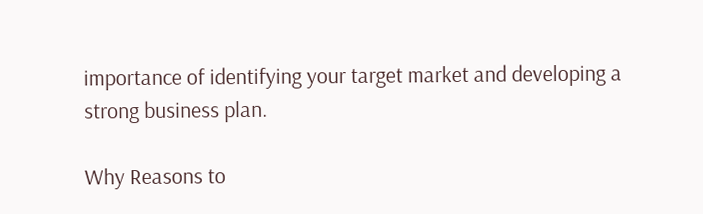importance of identifying your target market and developing a strong business plan.

Why Reasons to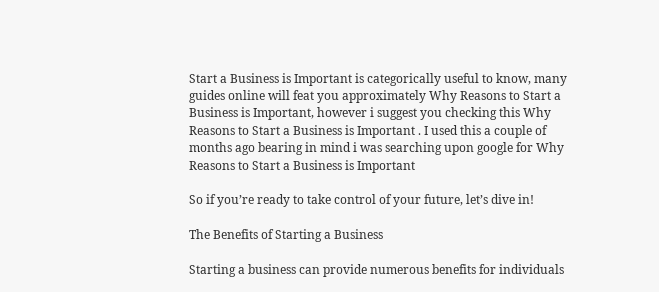Start a Business is Important is categorically useful to know, many guides online will feat you approximately Why Reasons to Start a Business is Important, however i suggest you checking this Why Reasons to Start a Business is Important . I used this a couple of months ago bearing in mind i was searching upon google for Why Reasons to Start a Business is Important

So if you’re ready to take control of your future, let’s dive in!

The Benefits of Starting a Business

Starting a business can provide numerous benefits for individuals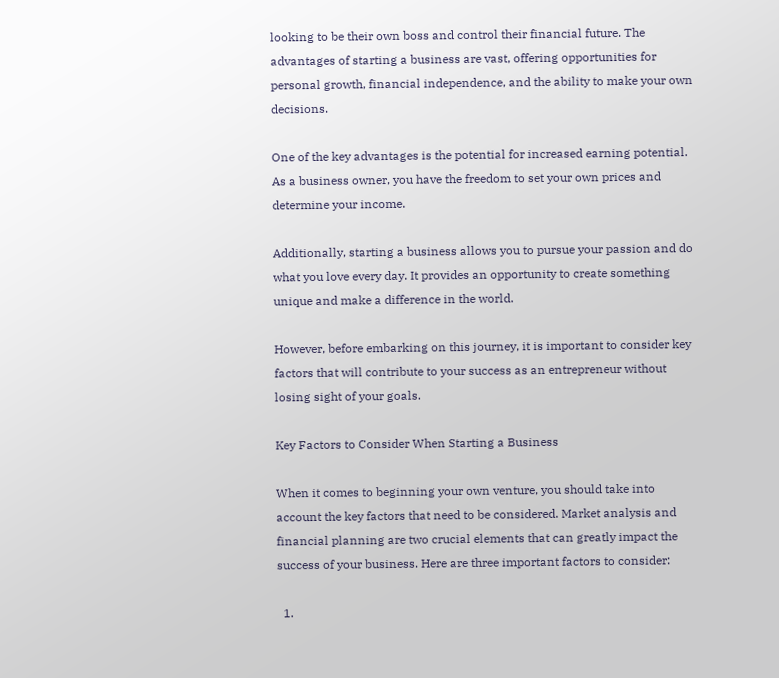looking to be their own boss and control their financial future. The advantages of starting a business are vast, offering opportunities for personal growth, financial independence, and the ability to make your own decisions.

One of the key advantages is the potential for increased earning potential. As a business owner, you have the freedom to set your own prices and determine your income.

Additionally, starting a business allows you to pursue your passion and do what you love every day. It provides an opportunity to create something unique and make a difference in the world.

However, before embarking on this journey, it is important to consider key factors that will contribute to your success as an entrepreneur without losing sight of your goals.

Key Factors to Consider When Starting a Business

When it comes to beginning your own venture, you should take into account the key factors that need to be considered. Market analysis and financial planning are two crucial elements that can greatly impact the success of your business. Here are three important factors to consider:

  1.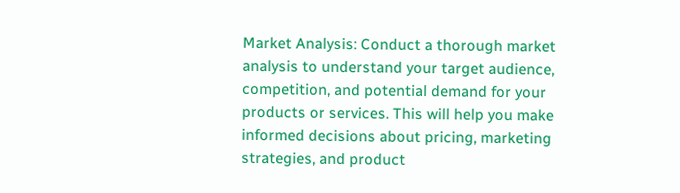Market Analysis: Conduct a thorough market analysis to understand your target audience, competition, and potential demand for your products or services. This will help you make informed decisions about pricing, marketing strategies, and product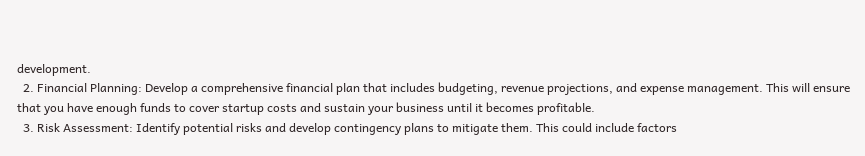development.
  2. Financial Planning: Develop a comprehensive financial plan that includes budgeting, revenue projections, and expense management. This will ensure that you have enough funds to cover startup costs and sustain your business until it becomes profitable.
  3. Risk Assessment: Identify potential risks and develop contingency plans to mitigate them. This could include factors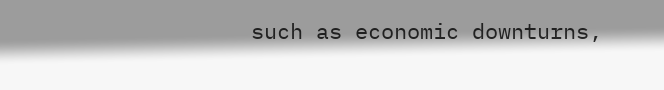such as economic downturns,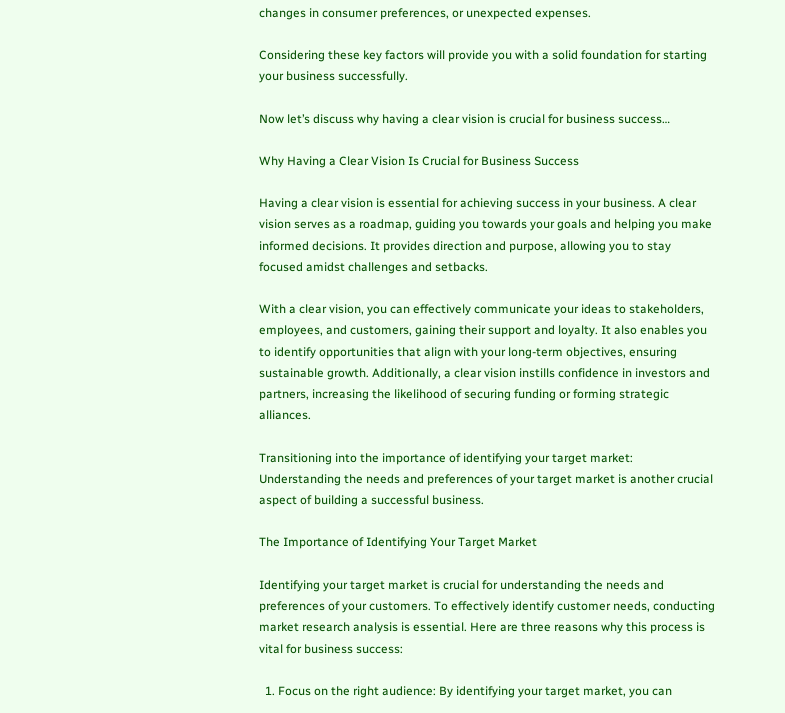changes in consumer preferences, or unexpected expenses.

Considering these key factors will provide you with a solid foundation for starting your business successfully.

Now let’s discuss why having a clear vision is crucial for business success…

Why Having a Clear Vision Is Crucial for Business Success

Having a clear vision is essential for achieving success in your business. A clear vision serves as a roadmap, guiding you towards your goals and helping you make informed decisions. It provides direction and purpose, allowing you to stay focused amidst challenges and setbacks.

With a clear vision, you can effectively communicate your ideas to stakeholders, employees, and customers, gaining their support and loyalty. It also enables you to identify opportunities that align with your long-term objectives, ensuring sustainable growth. Additionally, a clear vision instills confidence in investors and partners, increasing the likelihood of securing funding or forming strategic alliances.

Transitioning into the importance of identifying your target market: Understanding the needs and preferences of your target market is another crucial aspect of building a successful business.

The Importance of Identifying Your Target Market

Identifying your target market is crucial for understanding the needs and preferences of your customers. To effectively identify customer needs, conducting market research analysis is essential. Here are three reasons why this process is vital for business success:

  1. Focus on the right audience: By identifying your target market, you can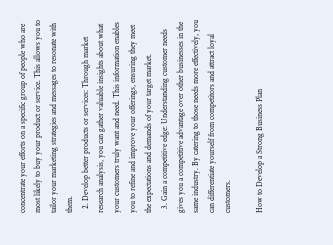concentrate your efforts on a specific group of people who are most likely to buy your product or service. This allows you to tailor your marketing strategies and messages to resonate with them.
  2. Develop better products or services: Through market research analysis, you can gather valuable insights about what your customers truly want and need. This information enables you to refine and improve your offerings, ensuring they meet the expectations and demands of your target market.
  3. Gain a competitive edge: Understanding customer needs gives you a competitive advantage over other businesses in the same industry. By catering to those needs more effectively, you can differentiate yourself from competitors and attract loyal customers.

How to Develop a Strong Business Plan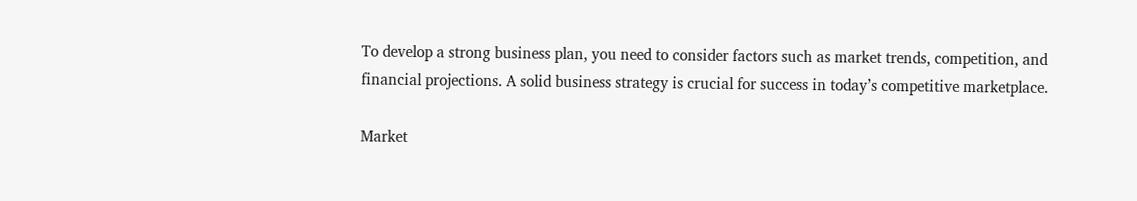To develop a strong business plan, you need to consider factors such as market trends, competition, and financial projections. A solid business strategy is crucial for success in today’s competitive marketplace.

Market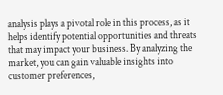analysis plays a pivotal role in this process, as it helps identify potential opportunities and threats that may impact your business. By analyzing the market, you can gain valuable insights into customer preferences,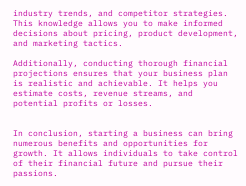industry trends, and competitor strategies. This knowledge allows you to make informed decisions about pricing, product development, and marketing tactics.

Additionally, conducting thorough financial projections ensures that your business plan is realistic and achievable. It helps you estimate costs, revenue streams, and potential profits or losses.


In conclusion, starting a business can bring numerous benefits and opportunities for growth. It allows individuals to take control of their financial future and pursue their passions.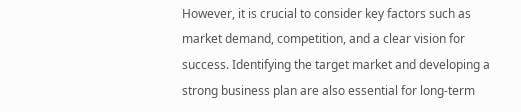However, it is crucial to consider key factors such as market demand, competition, and a clear vision for success. Identifying the target market and developing a strong business plan are also essential for long-term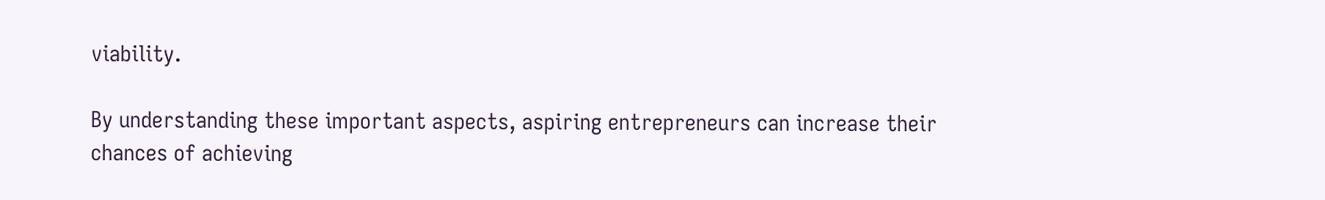viability.

By understanding these important aspects, aspiring entrepreneurs can increase their chances of achieving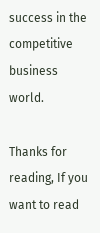success in the competitive business world.

Thanks for reading, If you want to read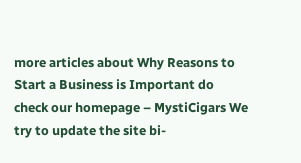more articles about Why Reasons to Start a Business is Important do check our homepage – MystiCigars We try to update the site bi-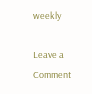weekly

Leave a Comment